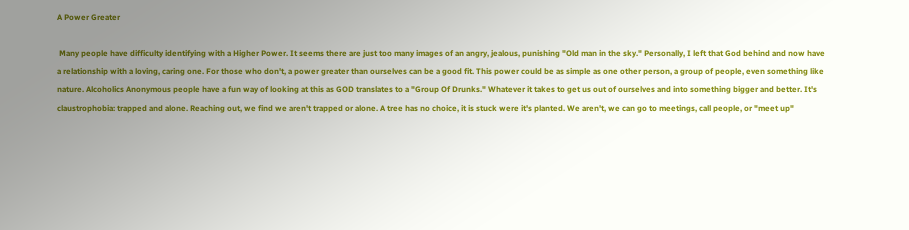A Power Greater

 Many people have difficulty identifying with a Higher Power. It seems there are just too many images of an angry, jealous, punishing "Old man in the sky." Personally, I left that God behind and now have a relationship with a loving, caring one. For those who don't, a power greater than ourselves can be a good fit. This power could be as simple as one other person, a group of people, even something like nature. Alcoholics Anonymous people have a fun way of looking at this as GOD translates to a "Group Of Drunks." Whatever it takes to get us out of ourselves and into something bigger and better. It's claustrophobia: trapped and alone. Reaching out, we find we aren't trapped or alone. A tree has no choice, it is stuck were it's planted. We aren't, we can go to meetings, call people, or "meet up"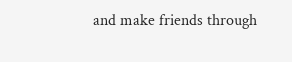and make friends through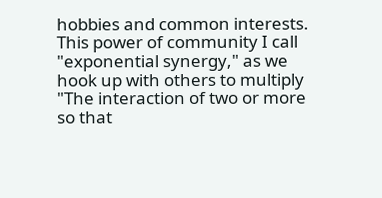hobbies and common interests. This power of community I call "exponential synergy," as we hook up with others to multiply "The interaction of two or more so that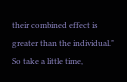their combined effect is greater than the individual." So take a little time,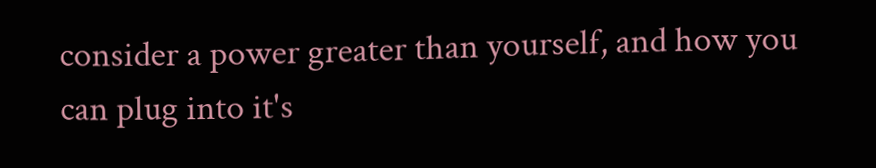consider a power greater than yourself, and how you can plug into it's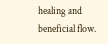healing and beneficial flow.